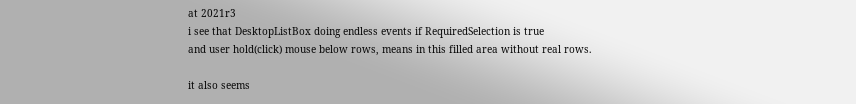at 2021r3
i see that DesktopListBox doing endless events if RequiredSelection is true
and user hold(click) mouse below rows, means in this filled area without real rows.

it also seems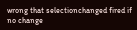wrong that selectionchanged fired if no change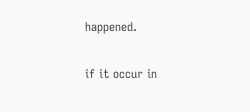happened.

if it occur in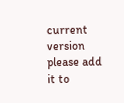current version please add it to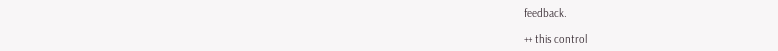feedback.

++ this control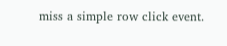miss a simple row click event.